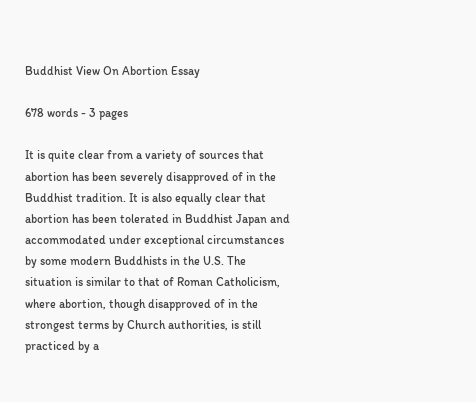Buddhist View On Abortion Essay

678 words - 3 pages

It is quite clear from a variety of sources that abortion has been severely disapproved of in the Buddhist tradition. It is also equally clear that abortion has been tolerated in Buddhist Japan and accommodated under exceptional circumstances by some modern Buddhists in the U.S. The situation is similar to that of Roman Catholicism, where abortion, though disapproved of in the strongest terms by Church authorities, is still practiced by a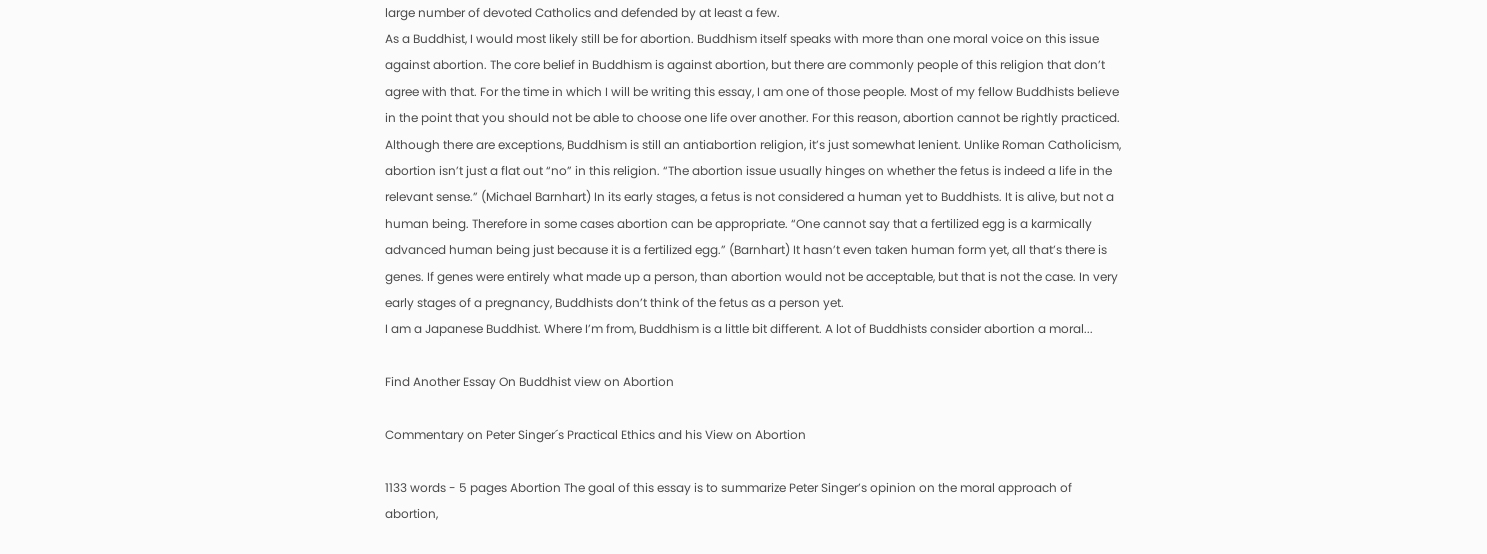large number of devoted Catholics and defended by at least a few.
As a Buddhist, I would most likely still be for abortion. Buddhism itself speaks with more than one moral voice on this issue against abortion. The core belief in Buddhism is against abortion, but there are commonly people of this religion that don’t agree with that. For the time in which I will be writing this essay, I am one of those people. Most of my fellow Buddhists believe in the point that you should not be able to choose one life over another. For this reason, abortion cannot be rightly practiced.
Although there are exceptions, Buddhism is still an antiabortion religion, it’s just somewhat lenient. Unlike Roman Catholicism, abortion isn’t just a flat out “no” in this religion. “The abortion issue usually hinges on whether the fetus is indeed a life in the relevant sense.” (Michael Barnhart) In its early stages, a fetus is not considered a human yet to Buddhists. It is alive, but not a human being. Therefore in some cases abortion can be appropriate. “One cannot say that a fertilized egg is a karmically advanced human being just because it is a fertilized egg.” (Barnhart) It hasn’t even taken human form yet, all that’s there is genes. If genes were entirely what made up a person, than abortion would not be acceptable, but that is not the case. In very early stages of a pregnancy, Buddhists don’t think of the fetus as a person yet.
I am a Japanese Buddhist. Where I’m from, Buddhism is a little bit different. A lot of Buddhists consider abortion a moral...

Find Another Essay On Buddhist view on Abortion

Commentary on Peter Singer´s Practical Ethics and his View on Abortion

1133 words - 5 pages Abortion The goal of this essay is to summarize Peter Singer’s opinion on the moral approach of abortion,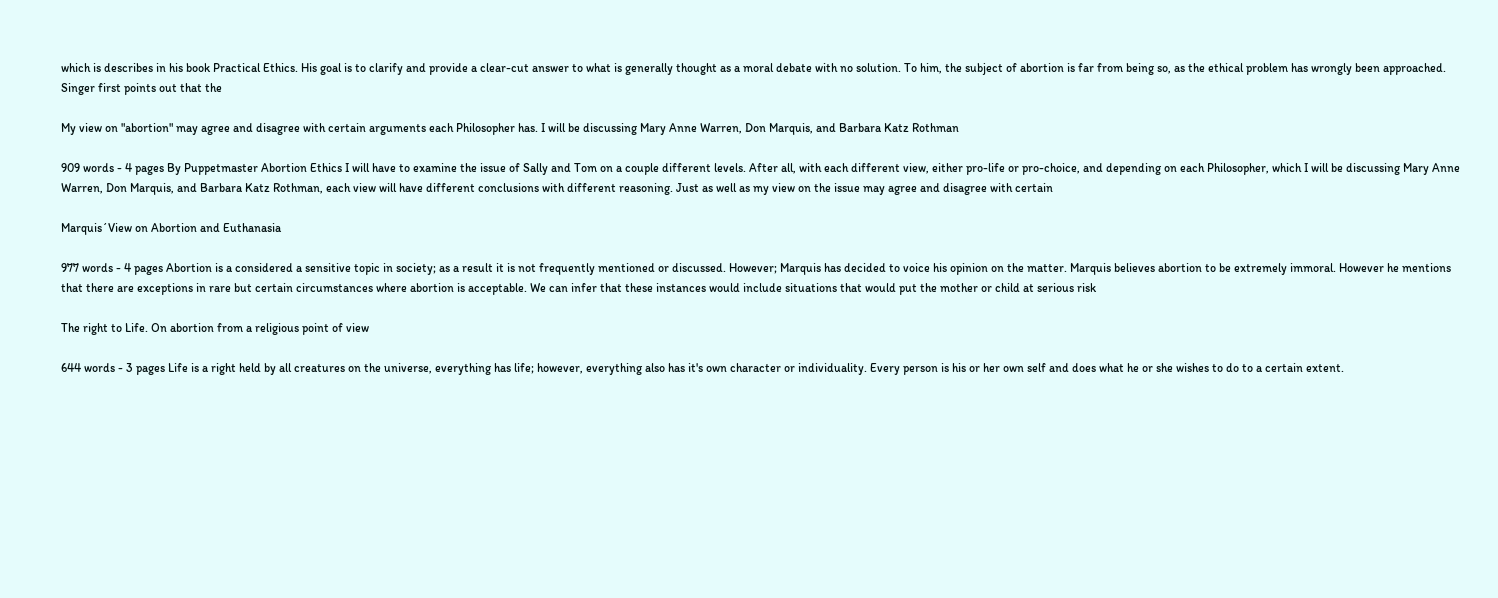which is describes in his book Practical Ethics. His goal is to clarify and provide a clear-cut answer to what is generally thought as a moral debate with no solution. To him, the subject of abortion is far from being so, as the ethical problem has wrongly been approached. Singer first points out that the

My view on "abortion" may agree and disagree with certain arguments each Philosopher has. I will be discussing Mary Anne Warren, Don Marquis, and Barbara Katz Rothman

909 words - 4 pages By Puppetmaster Abortion Ethics I will have to examine the issue of Sally and Tom on a couple different levels. After all, with each different view, either pro-life or pro-choice, and depending on each Philosopher, which I will be discussing Mary Anne Warren, Don Marquis, and Barbara Katz Rothman, each view will have different conclusions with different reasoning. Just as well as my view on the issue may agree and disagree with certain

Marquis´View on Abortion and Euthanasia

977 words - 4 pages Abortion is a considered a sensitive topic in society; as a result it is not frequently mentioned or discussed. However; Marquis has decided to voice his opinion on the matter. Marquis believes abortion to be extremely immoral. However he mentions that there are exceptions in rare but certain circumstances where abortion is acceptable. We can infer that these instances would include situations that would put the mother or child at serious risk

The right to Life. On abortion from a religious point of view

644 words - 3 pages Life is a right held by all creatures on the universe, everything has life; however, everything also has it's own character or individuality. Every person is his or her own self and does what he or she wishes to do to a certain extent.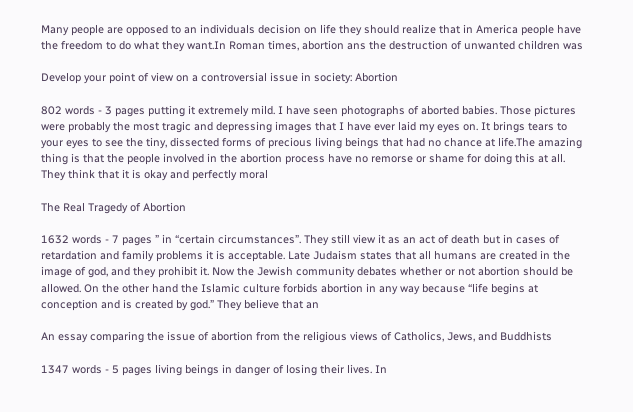Many people are opposed to an individuals decision on life they should realize that in America people have the freedom to do what they want.In Roman times, abortion ans the destruction of unwanted children was

Develop your point of view on a controversial issue in society: Abortion

802 words - 3 pages putting it extremely mild. I have seen photographs of aborted babies. Those pictures were probably the most tragic and depressing images that I have ever laid my eyes on. It brings tears to your eyes to see the tiny, dissected forms of precious living beings that had no chance at life.The amazing thing is that the people involved in the abortion process have no remorse or shame for doing this at all. They think that it is okay and perfectly moral

The Real Tragedy of Abortion

1632 words - 7 pages ” in “certain circumstances”. They still view it as an act of death but in cases of retardation and family problems it is acceptable. Late Judaism states that all humans are created in the image of god, and they prohibit it. Now the Jewish community debates whether or not abortion should be allowed. On the other hand the Islamic culture forbids abortion in any way because “life begins at conception and is created by god.” They believe that an

An essay comparing the issue of abortion from the religious views of Catholics, Jews, and Buddhists

1347 words - 5 pages living beings in danger of losing their lives. In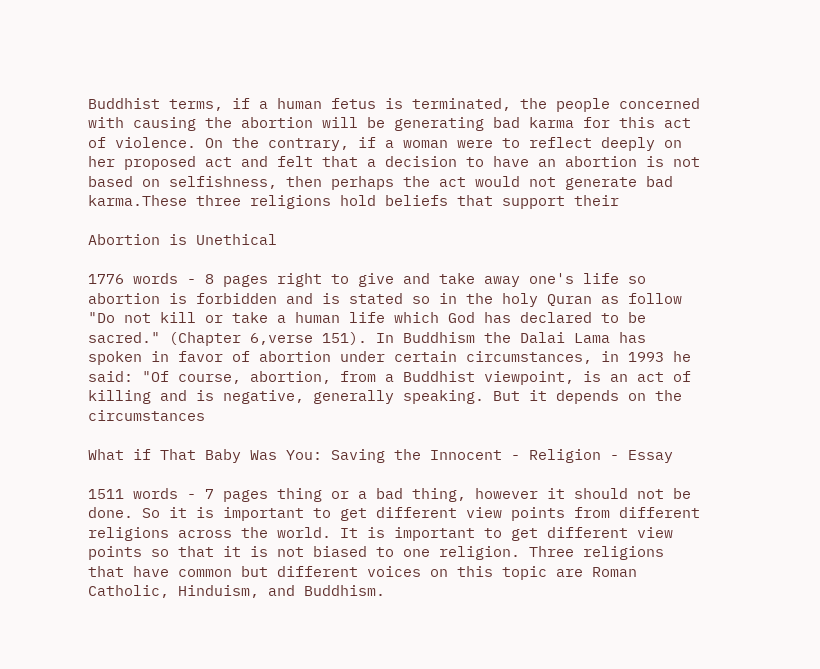Buddhist terms, if a human fetus is terminated, the people concerned with causing the abortion will be generating bad karma for this act of violence. On the contrary, if a woman were to reflect deeply on her proposed act and felt that a decision to have an abortion is not based on selfishness, then perhaps the act would not generate bad karma.These three religions hold beliefs that support their

Abortion is Unethical

1776 words - 8 pages right to give and take away one's life so abortion is forbidden and is stated so in the holy Quran as follow "Do not kill or take a human life which God has declared to be sacred." (Chapter 6,verse 151). In Buddhism the Dalai Lama has spoken in favor of abortion under certain circumstances, in 1993 he said: "Of course, abortion, from a Buddhist viewpoint, is an act of killing and is negative, generally speaking. But it depends on the circumstances

What if That Baby Was You: Saving the Innocent - Religion - Essay

1511 words - 7 pages thing or a bad thing, however it should not be done. So it is important to get different view points from different religions across the world. It is important to get different view points so that it is not biased to one religion. Three religions that have common but different voices on this topic are Roman Catholic, Hinduism, and Buddhism.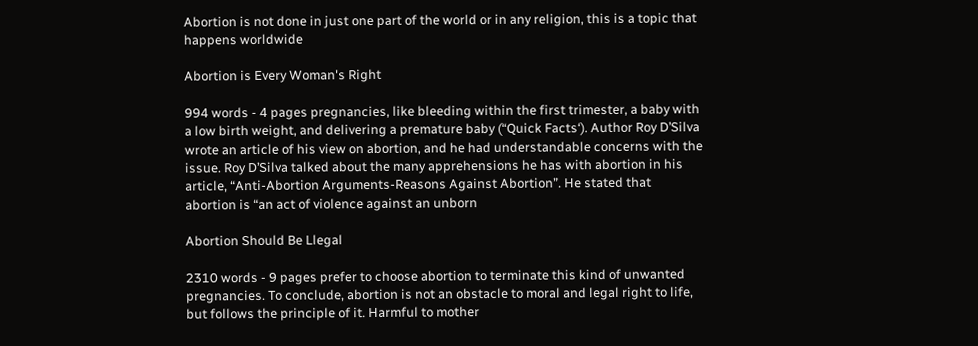Abortion is not done in just one part of the world or in any religion, this is a topic that happens worldwide

Abortion is Every Woman's Right

994 words - 4 pages pregnancies, like bleeding within the first trimester, a baby with a low birth weight, and delivering a premature baby (“Quick Facts‘). Author Roy D’Silva wrote an article of his view on abortion, and he had understandable concerns with the issue. Roy D’Silva talked about the many apprehensions he has with abortion in his article, “Anti-Abortion Arguments-Reasons Against Abortion”. He stated that abortion is “an act of violence against an unborn

Abortion Should Be Llegal

2310 words - 9 pages prefer to choose abortion to terminate this kind of unwanted pregnancies. To conclude, abortion is not an obstacle to moral and legal right to life, but follows the principle of it. Harmful to mother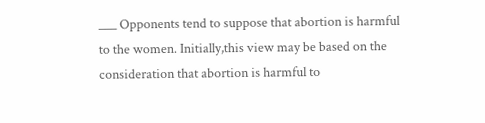___ Opponents tend to suppose that abortion is harmful to the women. Initially,this view may be based on the consideration that abortion is harmful to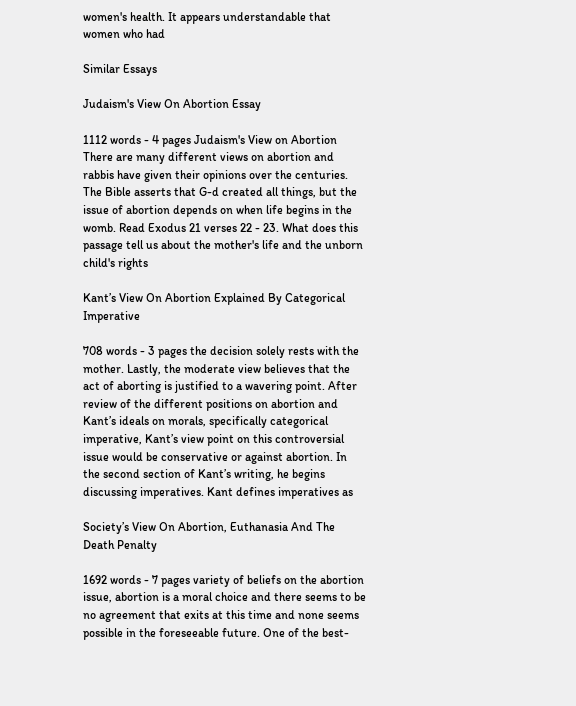women's health. It appears understandable that women who had

Similar Essays

Judaism's View On Abortion Essay

1112 words - 4 pages Judaism's View on Abortion There are many different views on abortion and rabbis have given their opinions over the centuries. The Bible asserts that G-d created all things, but the issue of abortion depends on when life begins in the womb. Read Exodus 21 verses 22 - 23. What does this passage tell us about the mother's life and the unborn child's rights

Kant’s View On Abortion Explained By Categorical Imperative

708 words - 3 pages the decision solely rests with the mother. Lastly, the moderate view believes that the act of aborting is justified to a wavering point. After review of the different positions on abortion and Kant’s ideals on morals, specifically categorical imperative, Kant’s view point on this controversial issue would be conservative or against abortion. In the second section of Kant’s writing, he begins discussing imperatives. Kant defines imperatives as

Society’s View On Abortion, Euthanasia And The Death Penalty

1692 words - 7 pages variety of beliefs on the abortion issue, abortion is a moral choice and there seems to be no agreement that exits at this time and none seems possible in the foreseeable future. One of the best-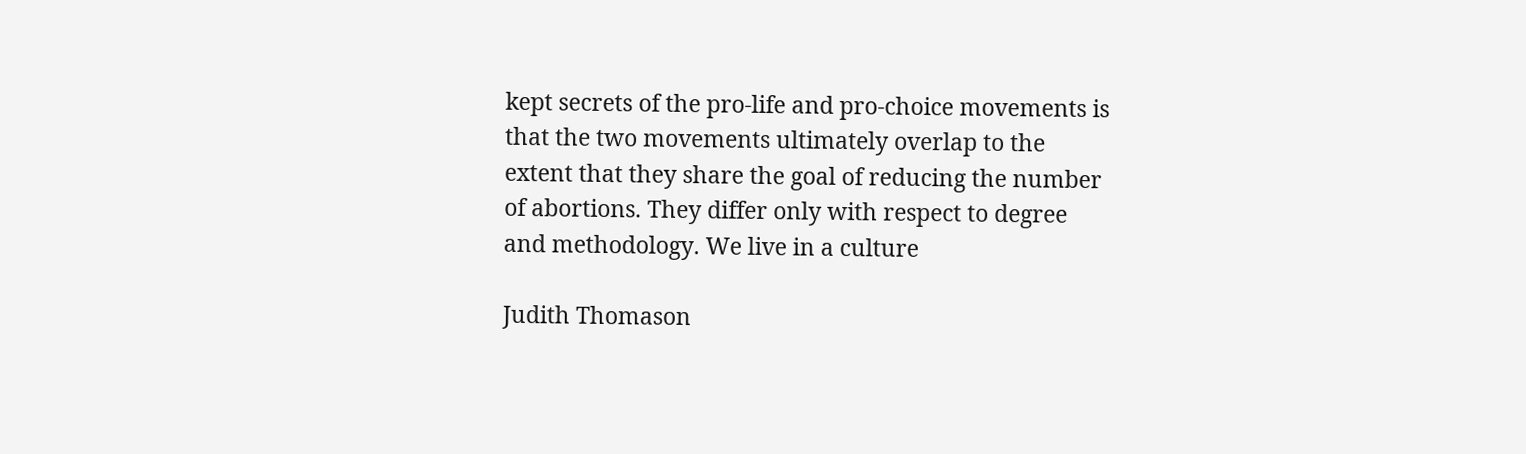kept secrets of the pro-life and pro-choice movements is that the two movements ultimately overlap to the extent that they share the goal of reducing the number of abortions. They differ only with respect to degree and methodology. We live in a culture

Judith Thomason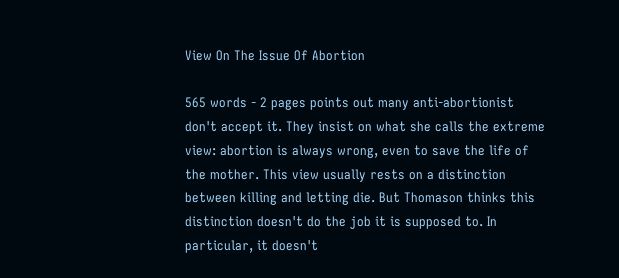View On The Issue Of Abortion

565 words - 2 pages points out many anti-abortionist don't accept it. They insist on what she calls the extreme view: abortion is always wrong, even to save the life of the mother. This view usually rests on a distinction between killing and letting die. But Thomason thinks this distinction doesn't do the job it is supposed to. In particular, it doesn't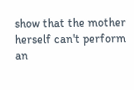show that the mother herself can't perform an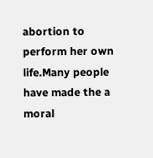abortion to perform her own life.Many people have made the a moral